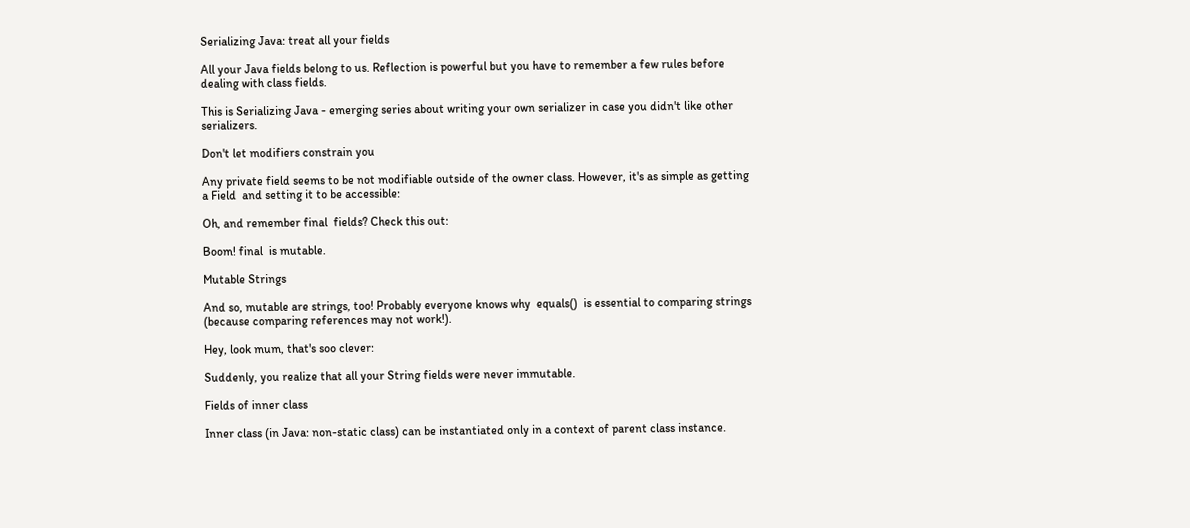Serializing Java: treat all your fields

All your Java fields belong to us. Reflection is powerful but you have to remember a few rules before dealing with class fields.

This is Serializing Java - emerging series about writing your own serializer in case you didn't like other serializers.

Don't let modifiers constrain you

Any private field seems to be not modifiable outside of the owner class. However, it's as simple as getting a Field  and setting it to be accessible:

Oh, and remember final  fields? Check this out:

Boom! final  is mutable.

Mutable Strings

And so, mutable are strings, too! Probably everyone knows why  equals()  is essential to comparing strings (because comparing references may not work!).

Hey, look mum, that's soo clever:

Suddenly, you realize that all your String fields were never immutable.

Fields of inner class

Inner class (in Java: non-static class) can be instantiated only in a context of parent class instance.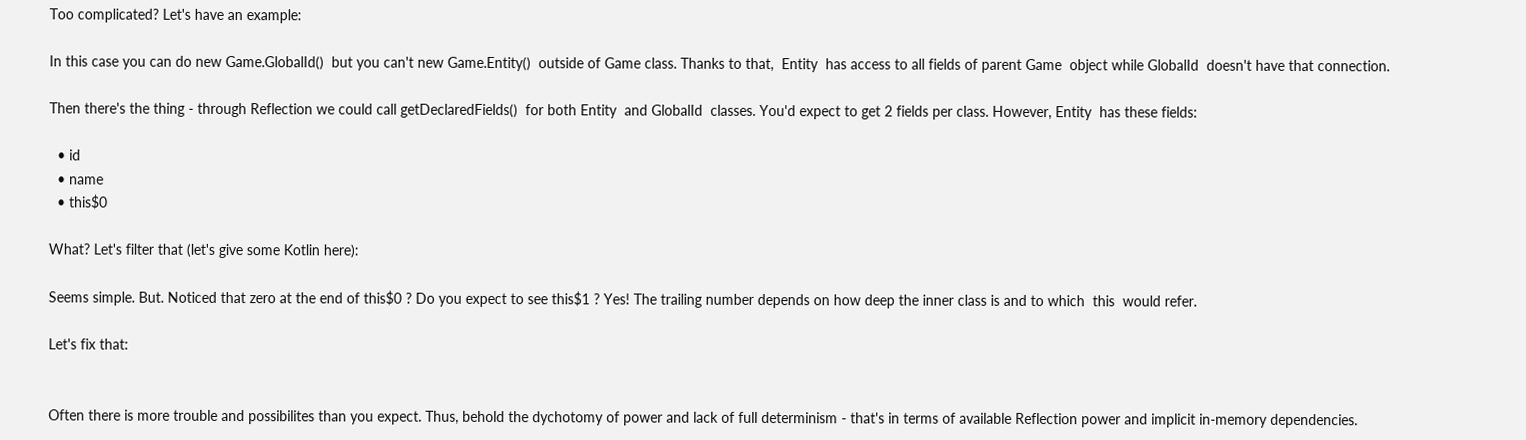Too complicated? Let's have an example:

In this case you can do new Game.GlobalId()  but you can't new Game.Entity()  outside of Game class. Thanks to that,  Entity  has access to all fields of parent Game  object while GlobalId  doesn't have that connection.

Then there's the thing - through Reflection we could call getDeclaredFields()  for both Entity  and GlobalId  classes. You'd expect to get 2 fields per class. However, Entity  has these fields:

  • id
  • name
  • this$0

What? Let's filter that (let's give some Kotlin here):

Seems simple. But. Noticed that zero at the end of this$0 ? Do you expect to see this$1 ? Yes! The trailing number depends on how deep the inner class is and to which  this  would refer.

Let's fix that:


Often there is more trouble and possibilites than you expect. Thus, behold the dychotomy of power and lack of full determinism - that's in terms of available Reflection power and implicit in-memory dependencies.